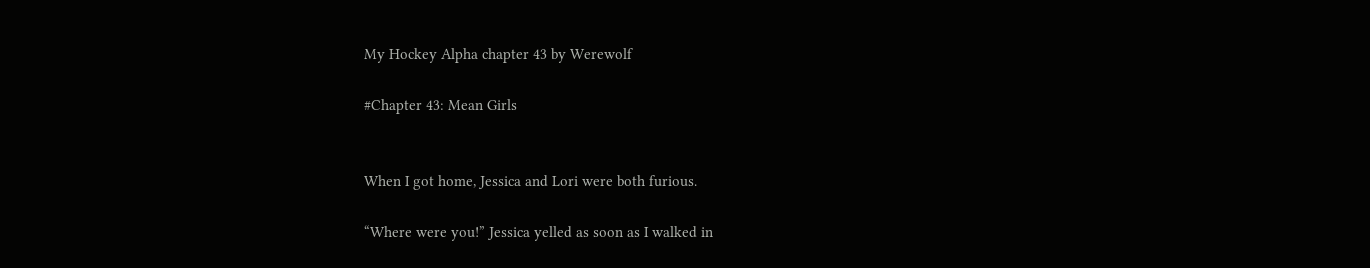My Hockey Alpha chapter 43 by Werewolf

#Chapter 43: Mean Girls


When I got home, Jessica and Lori were both furious.

“Where were you!” Jessica yelled as soon as I walked in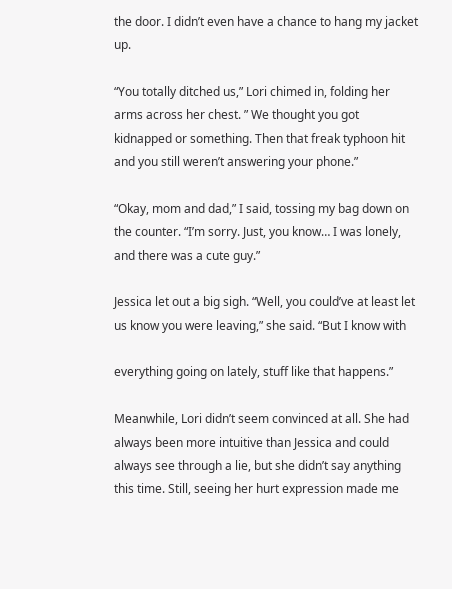the door. I didn’t even have a chance to hang my jacket up.

“You totally ditched us,” Lori chimed in, folding her arms across her chest. ” We thought you got kidnapped or something. Then that freak typhoon hit and you still weren’t answering your phone.”

“Okay, mom and dad,” I said, tossing my bag down on the counter. “I’m sorry. Just, you know… I was lonely, and there was a cute guy.”

Jessica let out a big sigh. “Well, you could’ve at least let us know you were leaving,” she said. “But I know with

everything going on lately, stuff like that happens.”

Meanwhile, Lori didn’t seem convinced at all. She had always been more intuitive than Jessica and could always see through a lie, but she didn’t say anything this time. Still, seeing her hurt expression made me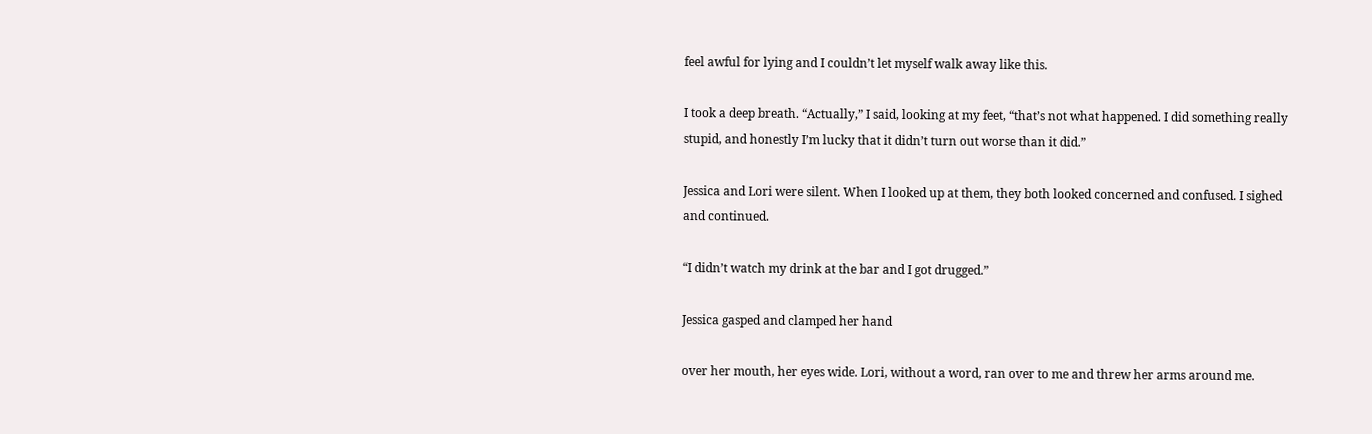feel awful for lying and I couldn’t let myself walk away like this.

I took a deep breath. “Actually,” I said, looking at my feet, “that’s not what happened. I did something really stupid, and honestly I’m lucky that it didn’t turn out worse than it did.”

Jessica and Lori were silent. When I looked up at them, they both looked concerned and confused. I sighed and continued.

“I didn’t watch my drink at the bar and I got drugged.”

Jessica gasped and clamped her hand

over her mouth, her eyes wide. Lori, without a word, ran over to me and threw her arms around me.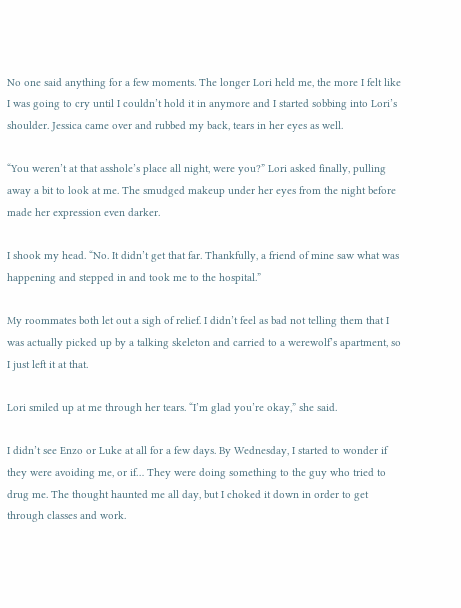No one said anything for a few moments. The longer Lori held me, the more I felt like I was going to cry until I couldn’t hold it in anymore and I started sobbing into Lori’s shoulder. Jessica came over and rubbed my back, tears in her eyes as well.

“You weren’t at that asshole’s place all night, were you?” Lori asked finally, pulling away a bit to look at me. The smudged makeup under her eyes from the night before made her expression even darker.

I shook my head. “No. It didn’t get that far. Thankfully, a friend of mine saw what was happening and stepped in and took me to the hospital.”

My roommates both let out a sigh of relief. I didn’t feel as bad not telling them that I was actually picked up by a talking skeleton and carried to a werewolf’s apartment, so I just left it at that.

Lori smiled up at me through her tears. “I’m glad you’re okay,” she said.

I didn’t see Enzo or Luke at all for a few days. By Wednesday, I started to wonder if they were avoiding me, or if… They were doing something to the guy who tried to drug me. The thought haunted me all day, but I choked it down in order to get through classes and work.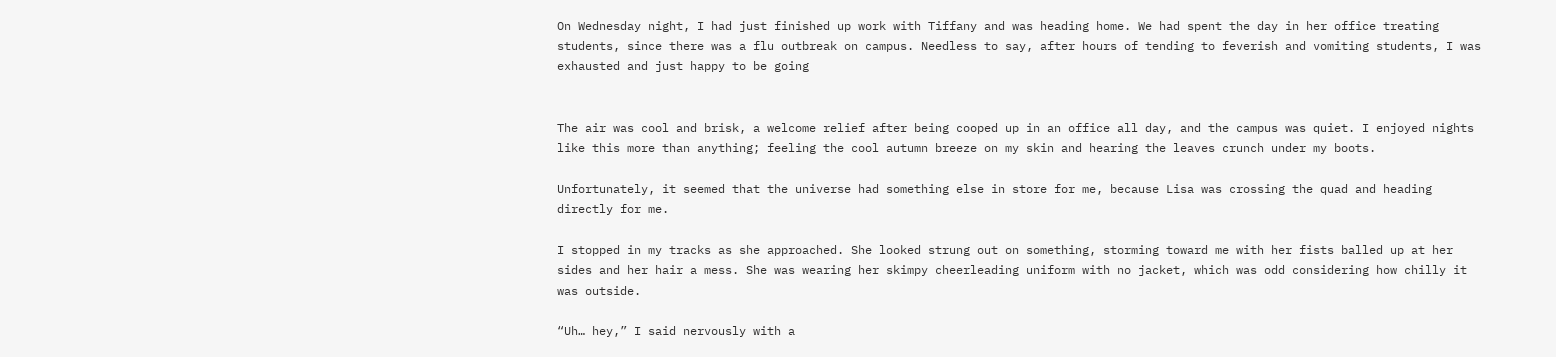On Wednesday night, I had just finished up work with Tiffany and was heading home. We had spent the day in her office treating students, since there was a flu outbreak on campus. Needless to say, after hours of tending to feverish and vomiting students, I was exhausted and just happy to be going


The air was cool and brisk, a welcome relief after being cooped up in an office all day, and the campus was quiet. I enjoyed nights like this more than anything; feeling the cool autumn breeze on my skin and hearing the leaves crunch under my boots.

Unfortunately, it seemed that the universe had something else in store for me, because Lisa was crossing the quad and heading directly for me.

I stopped in my tracks as she approached. She looked strung out on something, storming toward me with her fists balled up at her sides and her hair a mess. She was wearing her skimpy cheerleading uniform with no jacket, which was odd considering how chilly it was outside.

“Uh… hey,” I said nervously with a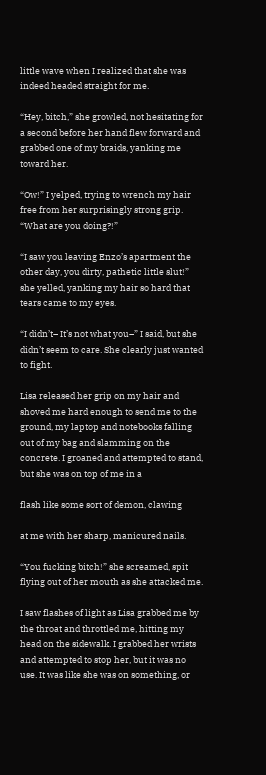little wave when I realized that she was indeed headed straight for me.

“Hey, bitch,” she growled, not hesitating for a second before her hand flew forward and grabbed one of my braids, yanking me toward her.

“Ow!” I yelped, trying to wrench my hair free from her surprisingly strong grip. “What are you doing?!”

“I saw you leaving Enzo’s apartment the other day, you dirty, pathetic little slut!” she yelled, yanking my hair so hard that tears came to my eyes.

“I didn’t– It’s not what you–” I said, but she didn’t seem to care. She clearly just wanted to fight.

Lisa released her grip on my hair and shoved me hard enough to send me to the ground, my laptop and notebooks falling out of my bag and slamming on the concrete. I groaned and attempted to stand, but she was on top of me in a

flash like some sort of demon, clawing

at me with her sharp, manicured nails.

“You fucking bitch!” she screamed, spit flying out of her mouth as she attacked me.

I saw flashes of light as Lisa grabbed me by the throat and throttled me, hitting my head on the sidewalk. I grabbed her wrists and attempted to stop her, but it was no use. It was like she was on something, or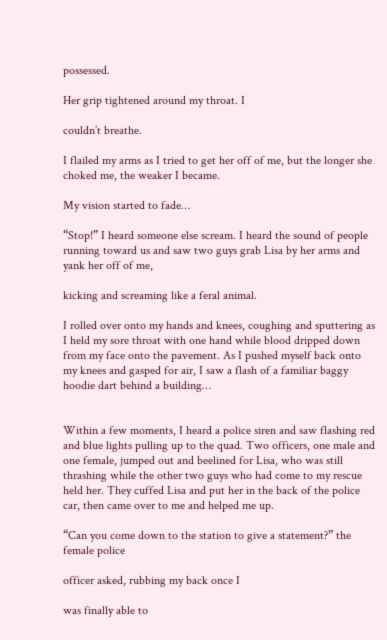possessed.

Her grip tightened around my throat. I

couldn’t breathe.

I flailed my arms as I tried to get her off of me, but the longer she choked me, the weaker I became.

My vision started to fade…

“Stop!” I heard someone else scream. I heard the sound of people running toward us and saw two guys grab Lisa by her arms and yank her off of me,

kicking and screaming like a feral animal.

I rolled over onto my hands and knees, coughing and sputtering as I held my sore throat with one hand while blood dripped down from my face onto the pavement. As I pushed myself back onto my knees and gasped for air, I saw a flash of a familiar baggy hoodie dart behind a building…


Within a few moments, I heard a police siren and saw flashing red and blue lights pulling up to the quad. Two officers, one male and one female, jumped out and beelined for Lisa, who was still thrashing while the other two guys who had come to my rescue held her. They cuffed Lisa and put her in the back of the police car, then came over to me and helped me up.

“Can you come down to the station to give a statement?” the female police

officer asked, rubbing my back once I

was finally able to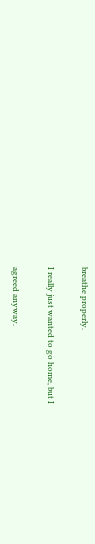breathe properly.

I really just wanted to go home, but I

agreed anyway.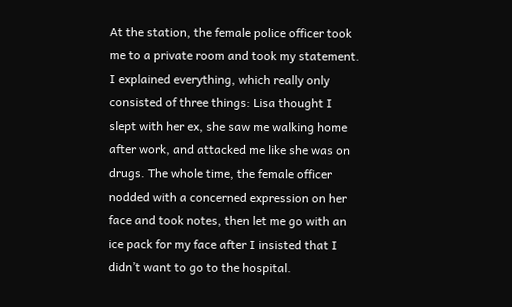At the station, the female police officer took me to a private room and took my statement. I explained everything, which really only consisted of three things: Lisa thought I slept with her ex, she saw me walking home after work, and attacked me like she was on drugs. The whole time, the female officer nodded with a concerned expression on her face and took notes, then let me go with an ice pack for my face after I insisted that I didn’t want to go to the hospital.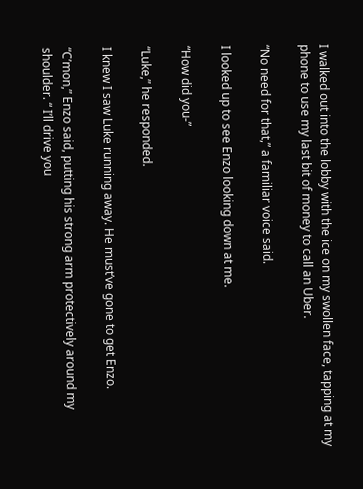I walked out into the lobby with the ice on my swollen face, tapping at my phone to use my last bit of money to call an Uber.

“No need for that,” a familiar voice said.

I looked up to see Enzo looking down at me.

“How did you-”

“Luke,” he responded.

I knew I saw Luke running away. He must’ve gone to get Enzo.

“C’mon,” Enzo said, putting his strong arm protectively around my shoulder. “ I’ll drive you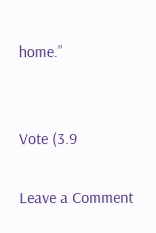home.”


Vote (3.9

Leave a Comment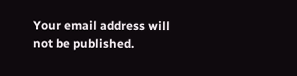Your email address will not be published.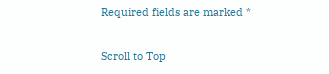Required fields are marked *

Scroll to Top